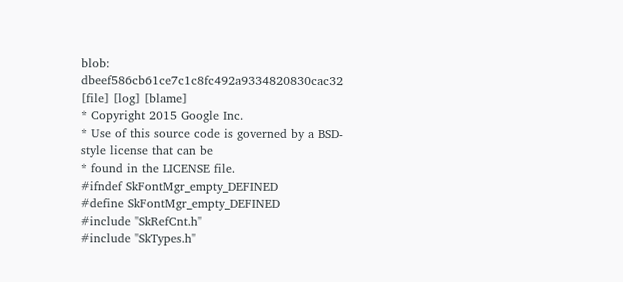blob: dbeef586cb61ce7c1c8fc492a9334820830cac32 [file] [log] [blame]
* Copyright 2015 Google Inc.
* Use of this source code is governed by a BSD-style license that can be
* found in the LICENSE file.
#ifndef SkFontMgr_empty_DEFINED
#define SkFontMgr_empty_DEFINED
#include "SkRefCnt.h"
#include "SkTypes.h"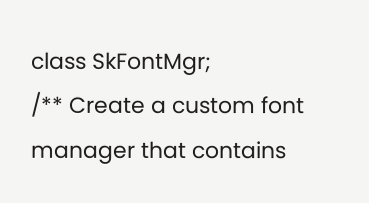class SkFontMgr;
/** Create a custom font manager that contains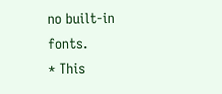no built-in fonts.
* This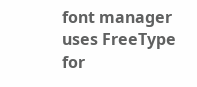font manager uses FreeType for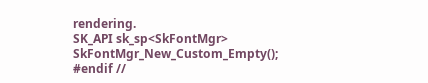rendering.
SK_API sk_sp<SkFontMgr> SkFontMgr_New_Custom_Empty();
#endif //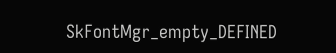SkFontMgr_empty_DEFINED